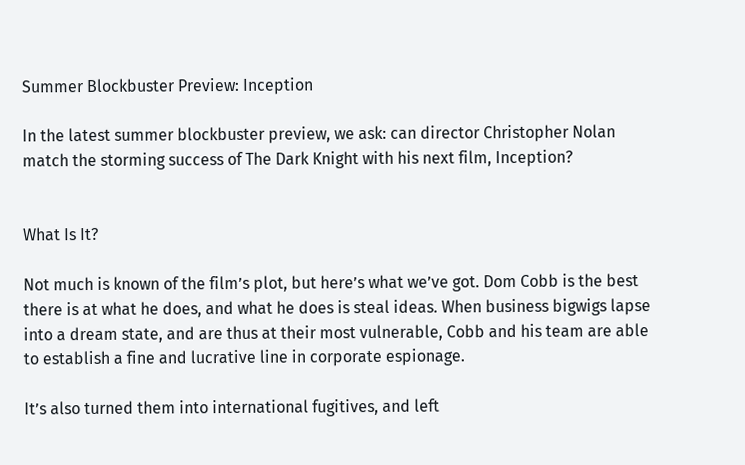Summer Blockbuster Preview: Inception

In the latest summer blockbuster preview, we ask: can director Christopher Nolan match the storming success of The Dark Knight with his next film, Inception?


What Is It?

Not much is known of the film’s plot, but here’s what we’ve got. Dom Cobb is the best there is at what he does, and what he does is steal ideas. When business bigwigs lapse into a dream state, and are thus at their most vulnerable, Cobb and his team are able to establish a fine and lucrative line in corporate espionage.

It’s also turned them into international fugitives, and left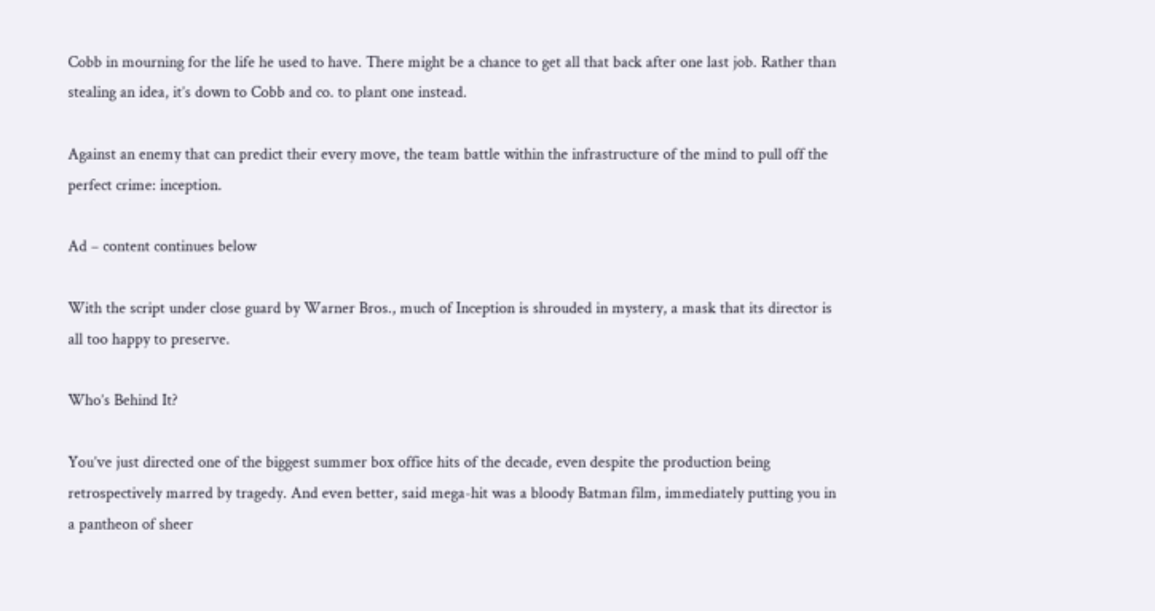Cobb in mourning for the life he used to have. There might be a chance to get all that back after one last job. Rather than stealing an idea, it’s down to Cobb and co. to plant one instead.

Against an enemy that can predict their every move, the team battle within the infrastructure of the mind to pull off the perfect crime: inception.

Ad – content continues below

With the script under close guard by Warner Bros., much of Inception is shrouded in mystery, a mask that its director is all too happy to preserve.

Who’s Behind It?

You’ve just directed one of the biggest summer box office hits of the decade, even despite the production being retrospectively marred by tragedy. And even better, said mega-hit was a bloody Batman film, immediately putting you in a pantheon of sheer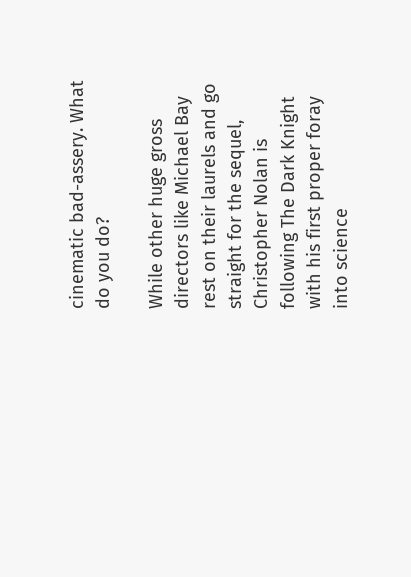cinematic bad-assery. What do you do?

While other huge gross directors like Michael Bay rest on their laurels and go straight for the sequel, Christopher Nolan is following The Dark Knight with his first proper foray into science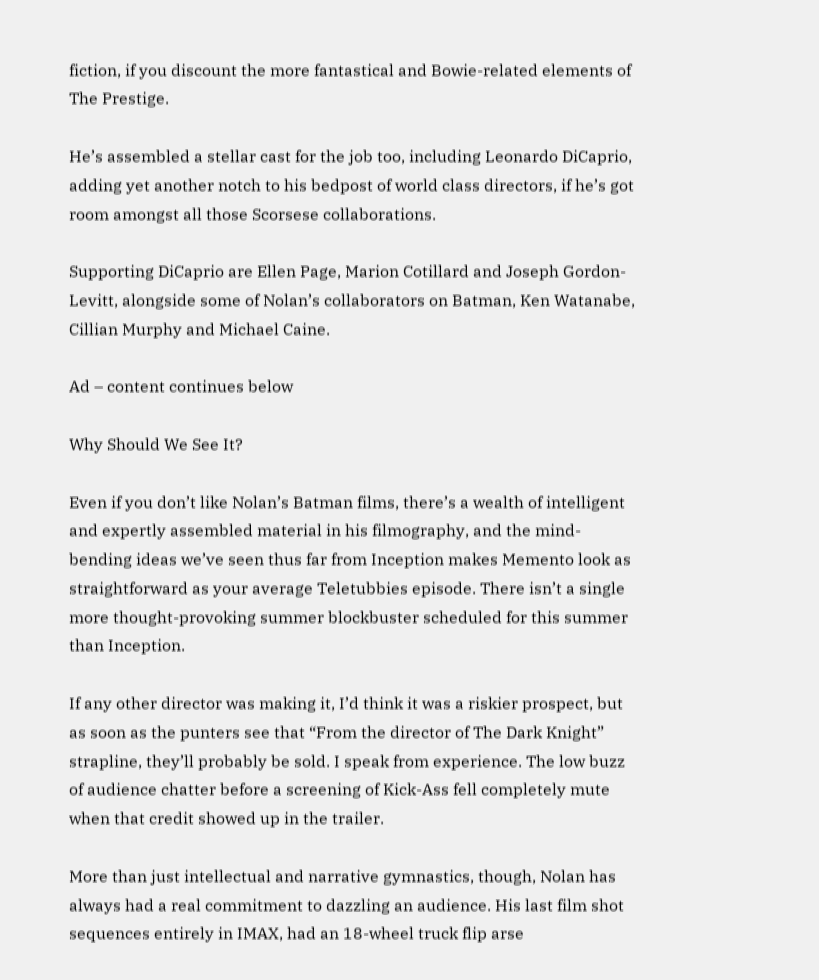fiction, if you discount the more fantastical and Bowie-related elements of The Prestige.

He’s assembled a stellar cast for the job too, including Leonardo DiCaprio, adding yet another notch to his bedpost of world class directors, if he’s got room amongst all those Scorsese collaborations.

Supporting DiCaprio are Ellen Page, Marion Cotillard and Joseph Gordon-Levitt, alongside some of Nolan’s collaborators on Batman, Ken Watanabe, Cillian Murphy and Michael Caine.

Ad – content continues below

Why Should We See It?

Even if you don’t like Nolan’s Batman films, there’s a wealth of intelligent and expertly assembled material in his filmography, and the mind-bending ideas we’ve seen thus far from Inception makes Memento look as straightforward as your average Teletubbies episode. There isn’t a single more thought-provoking summer blockbuster scheduled for this summer than Inception.

If any other director was making it, I’d think it was a riskier prospect, but as soon as the punters see that “From the director of The Dark Knight” strapline, they’ll probably be sold. I speak from experience. The low buzz of audience chatter before a screening of Kick-Ass fell completely mute when that credit showed up in the trailer.

More than just intellectual and narrative gymnastics, though, Nolan has always had a real commitment to dazzling an audience. His last film shot sequences entirely in IMAX, had an 18-wheel truck flip arse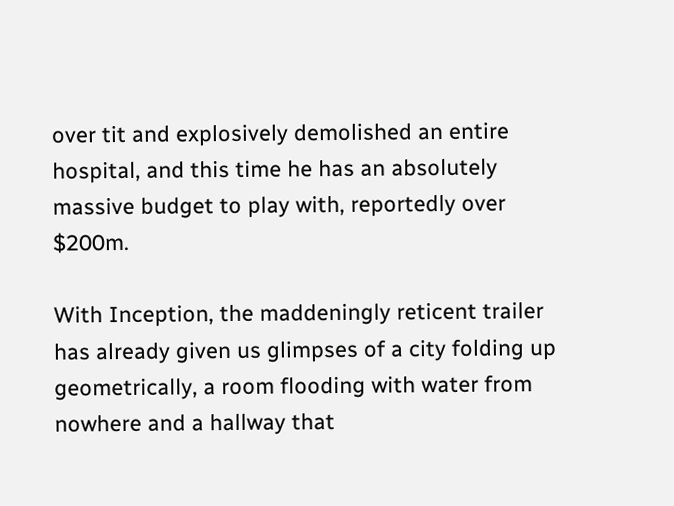over tit and explosively demolished an entire hospital, and this time he has an absolutely massive budget to play with, reportedly over $200m.

With Inception, the maddeningly reticent trailer has already given us glimpses of a city folding up geometrically, a room flooding with water from nowhere and a hallway that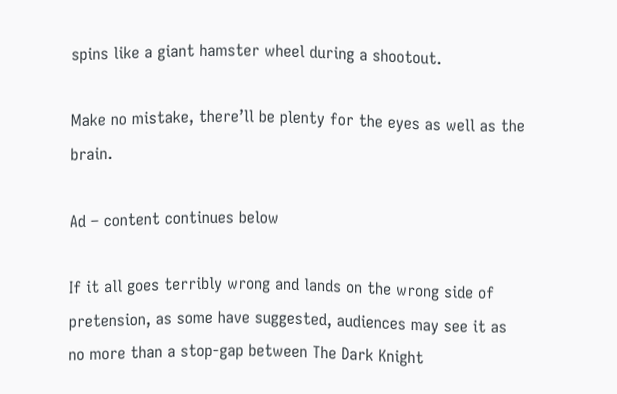spins like a giant hamster wheel during a shootout.

Make no mistake, there’ll be plenty for the eyes as well as the brain.

Ad – content continues below

If it all goes terribly wrong and lands on the wrong side of pretension, as some have suggested, audiences may see it as no more than a stop-gap between The Dark Knight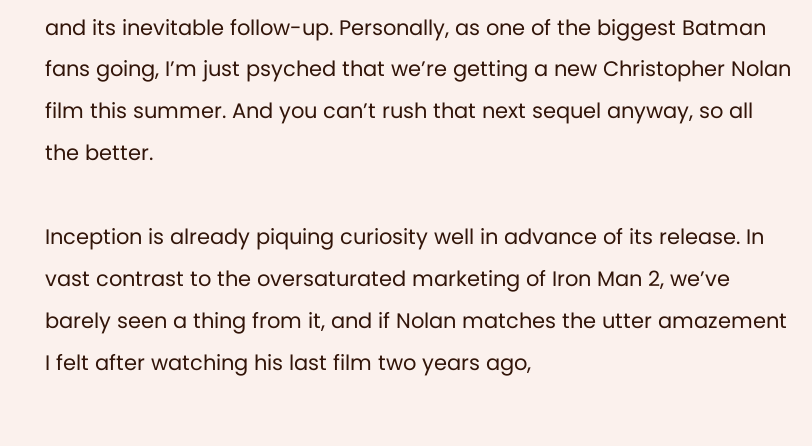and its inevitable follow-up. Personally, as one of the biggest Batman fans going, I’m just psyched that we’re getting a new Christopher Nolan film this summer. And you can’t rush that next sequel anyway, so all the better.

Inception is already piquing curiosity well in advance of its release. In vast contrast to the oversaturated marketing of Iron Man 2, we’ve barely seen a thing from it, and if Nolan matches the utter amazement I felt after watching his last film two years ago,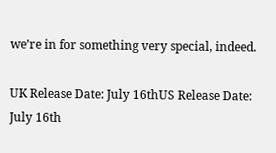we’re in for something very special, indeed.

UK Release Date: July 16thUS Release Date: July 16th